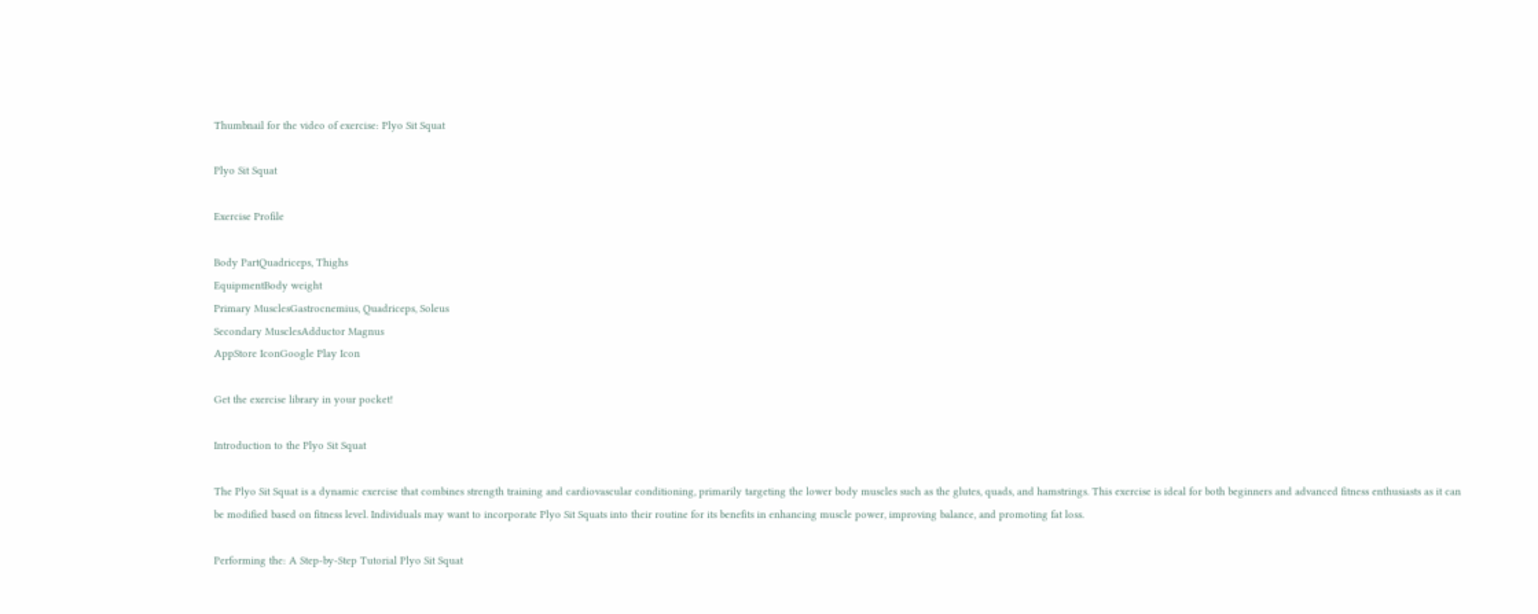Thumbnail for the video of exercise: Plyo Sit Squat

Plyo Sit Squat

Exercise Profile

Body PartQuadriceps, Thighs
EquipmentBody weight
Primary MusclesGastrocnemius, Quadriceps, Soleus
Secondary MusclesAdductor Magnus
AppStore IconGoogle Play Icon

Get the exercise library in your pocket!

Introduction to the Plyo Sit Squat

The Plyo Sit Squat is a dynamic exercise that combines strength training and cardiovascular conditioning, primarily targeting the lower body muscles such as the glutes, quads, and hamstrings. This exercise is ideal for both beginners and advanced fitness enthusiasts as it can be modified based on fitness level. Individuals may want to incorporate Plyo Sit Squats into their routine for its benefits in enhancing muscle power, improving balance, and promoting fat loss.

Performing the: A Step-by-Step Tutorial Plyo Sit Squat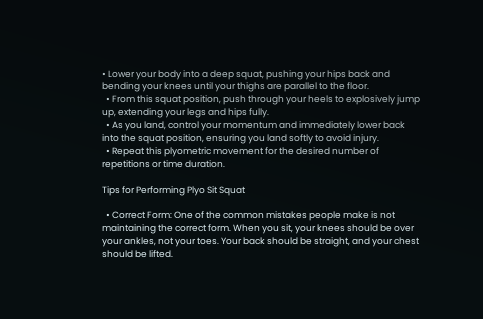• Lower your body into a deep squat, pushing your hips back and bending your knees until your thighs are parallel to the floor.
  • From this squat position, push through your heels to explosively jump up, extending your legs and hips fully.
  • As you land, control your momentum and immediately lower back into the squat position, ensuring you land softly to avoid injury.
  • Repeat this plyometric movement for the desired number of repetitions or time duration.

Tips for Performing Plyo Sit Squat

  • Correct Form: One of the common mistakes people make is not maintaining the correct form. When you sit, your knees should be over your ankles, not your toes. Your back should be straight, and your chest should be lifted.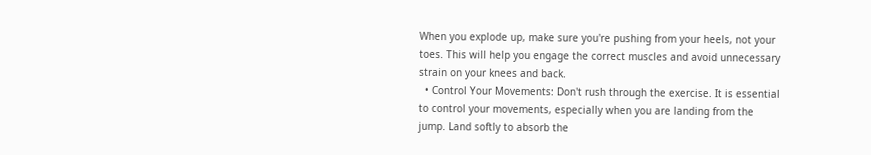When you explode up, make sure you're pushing from your heels, not your toes. This will help you engage the correct muscles and avoid unnecessary strain on your knees and back.
  • Control Your Movements: Don't rush through the exercise. It is essential to control your movements, especially when you are landing from the jump. Land softly to absorb the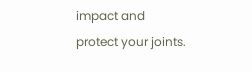impact and protect your joints.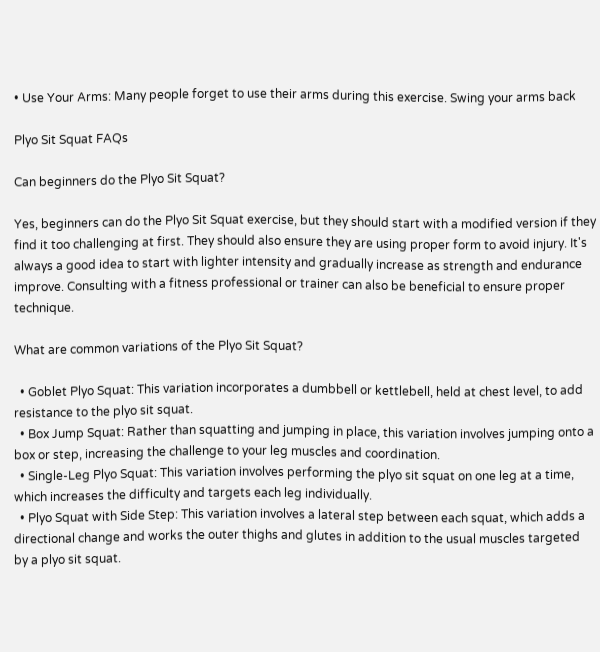• Use Your Arms: Many people forget to use their arms during this exercise. Swing your arms back

Plyo Sit Squat FAQs

Can beginners do the Plyo Sit Squat?

Yes, beginners can do the Plyo Sit Squat exercise, but they should start with a modified version if they find it too challenging at first. They should also ensure they are using proper form to avoid injury. It's always a good idea to start with lighter intensity and gradually increase as strength and endurance improve. Consulting with a fitness professional or trainer can also be beneficial to ensure proper technique.

What are common variations of the Plyo Sit Squat?

  • Goblet Plyo Squat: This variation incorporates a dumbbell or kettlebell, held at chest level, to add resistance to the plyo sit squat.
  • Box Jump Squat: Rather than squatting and jumping in place, this variation involves jumping onto a box or step, increasing the challenge to your leg muscles and coordination.
  • Single-Leg Plyo Squat: This variation involves performing the plyo sit squat on one leg at a time, which increases the difficulty and targets each leg individually.
  • Plyo Squat with Side Step: This variation involves a lateral step between each squat, which adds a directional change and works the outer thighs and glutes in addition to the usual muscles targeted by a plyo sit squat.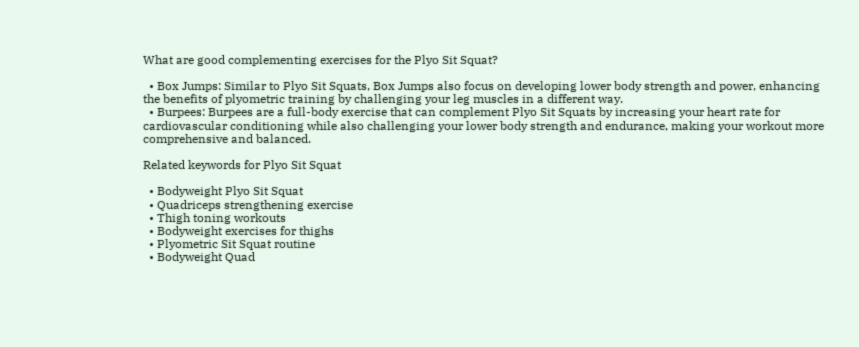What are good complementing exercises for the Plyo Sit Squat?

  • Box Jumps: Similar to Plyo Sit Squats, Box Jumps also focus on developing lower body strength and power, enhancing the benefits of plyometric training by challenging your leg muscles in a different way.
  • Burpees: Burpees are a full-body exercise that can complement Plyo Sit Squats by increasing your heart rate for cardiovascular conditioning while also challenging your lower body strength and endurance, making your workout more comprehensive and balanced.

Related keywords for Plyo Sit Squat

  • Bodyweight Plyo Sit Squat
  • Quadriceps strengthening exercise
  • Thigh toning workouts
  • Bodyweight exercises for thighs
  • Plyometric Sit Squat routine
  • Bodyweight Quad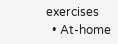exercises
  • At-home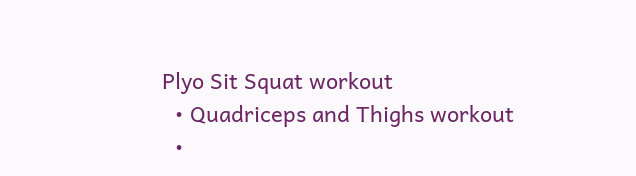Plyo Sit Squat workout
  • Quadriceps and Thighs workout
  •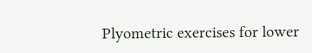Plyometric exercises for lower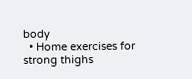body
  • Home exercises for strong thighs